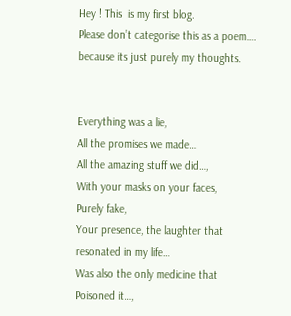Hey ! This  is my first blog.
Please don’t categorise this as a poem…. because its just purely my thoughts.


Everything was a lie,
All the promises we made…
All the amazing stuff we did…,
With your masks on your faces,
Purely fake,
Your presence, the laughter that
resonated in my life…
Was also the only medicine that
Poisoned it…,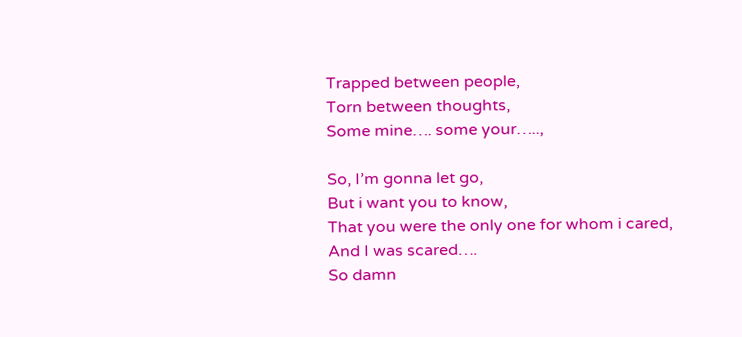Trapped between people,
Torn between thoughts,
Some mine…. some your…..,

So, I’m gonna let go,
But i want you to know,
That you were the only one for whom i cared,
And I was scared….
So damn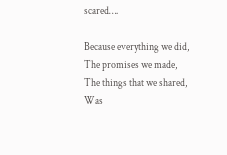scared….

Because everything we did,
The promises we made,
The things that we shared,
Was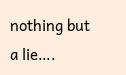nothing but a lie….